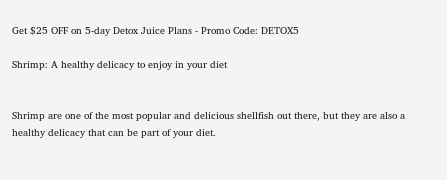Get $25 OFF on 5-day Detox Juice Plans - Promo Code: DETOX5

Shrimp: A healthy delicacy to enjoy in your diet


Shrimp are one of the most popular and delicious shellfish out there, but they are also a healthy delicacy that can be part of your diet.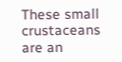These small crustaceans are an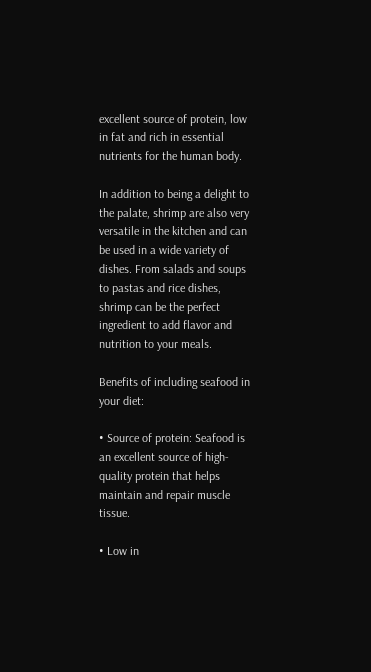excellent source of protein, low in fat and rich in essential nutrients for the human body.

In addition to being a delight to the palate, shrimp are also very versatile in the kitchen and can be used in a wide variety of dishes. From salads and soups to pastas and rice dishes, shrimp can be the perfect ingredient to add flavor and nutrition to your meals.

Benefits of including seafood in your diet:

• Source of protein: Seafood is an excellent source of high-quality protein that helps maintain and repair muscle tissue.

• Low in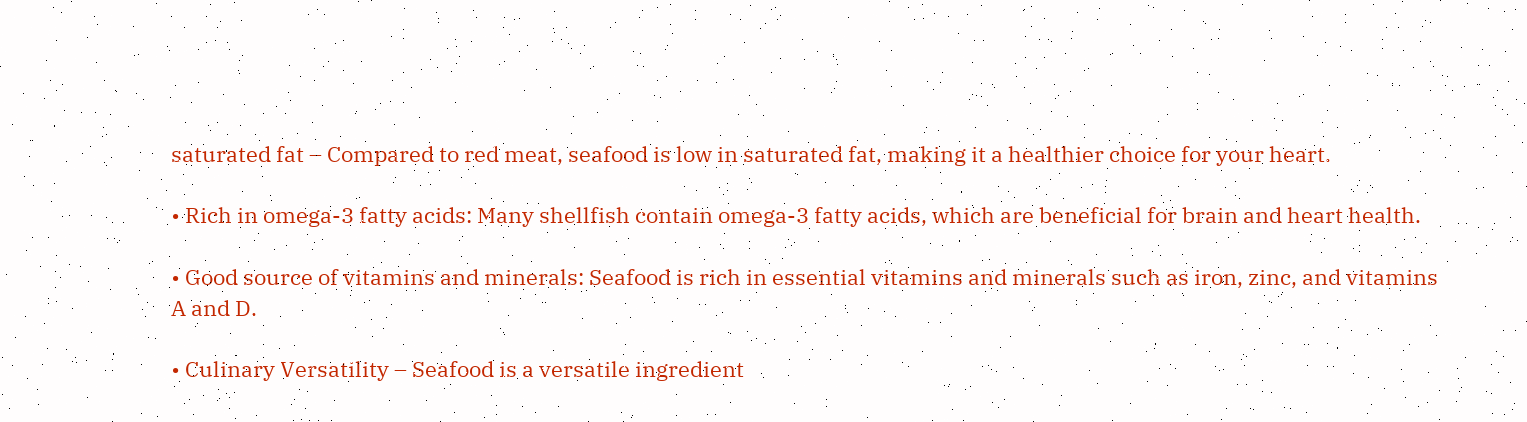saturated fat – Compared to red meat, seafood is low in saturated fat, making it a healthier choice for your heart.

• Rich in omega-3 fatty acids: Many shellfish contain omega-3 fatty acids, which are beneficial for brain and heart health.

• Good source of vitamins and minerals: Seafood is rich in essential vitamins and minerals such as iron, zinc, and vitamins A and D.

• Culinary Versatility – Seafood is a versatile ingredient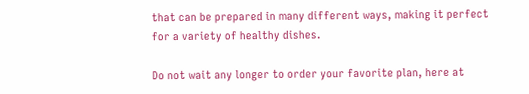that can be prepared in many different ways, making it perfect for a variety of healthy dishes.

Do not wait any longer to order your favorite plan, here at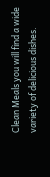Clean Meals you will find a wide variety of delicious dishes.